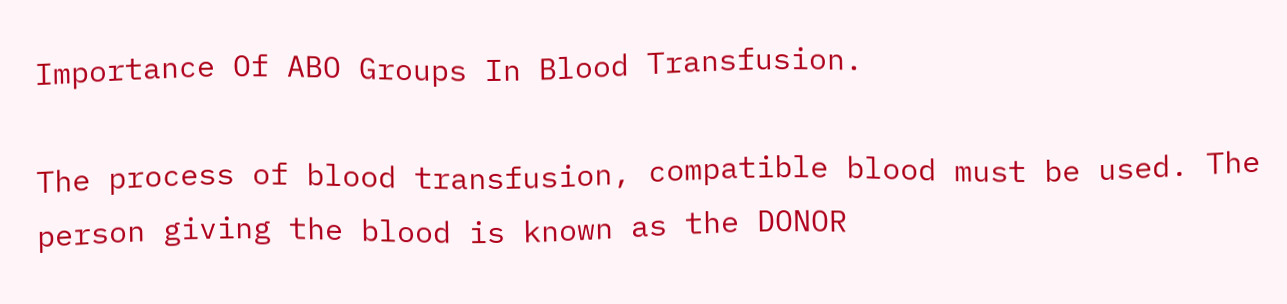Importance Of ABO Groups In Blood Transfusion.

The process of blood transfusion, compatible blood must be used. The person giving the blood is known as the DONOR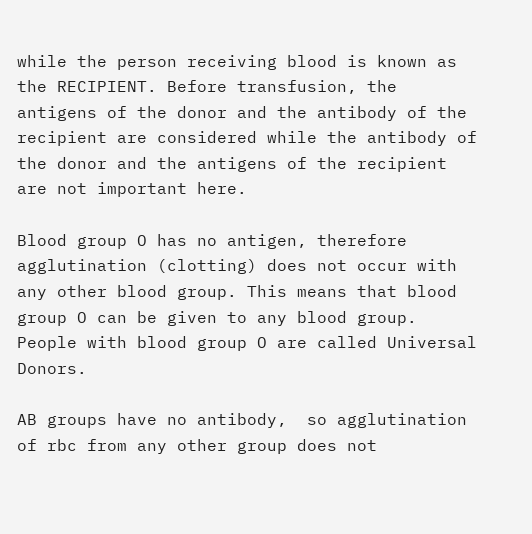while the person receiving blood is known as the RECIPIENT. Before transfusion, the antigens of the donor and the antibody of the recipient are considered while the antibody of the donor and the antigens of the recipient are not important here.

Blood group O has no antigen, therefore agglutination (clotting) does not occur with any other blood group. This means that blood group O can be given to any blood group. People with blood group O are called Universal Donors.

AB groups have no antibody,  so agglutination of rbc from any other group does not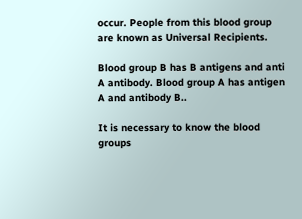occur. People from this blood group are known as Universal Recipients.

Blood group B has B antigens and anti A antibody. Blood group A has antigen A and antibody B..

It is necessary to know the blood groups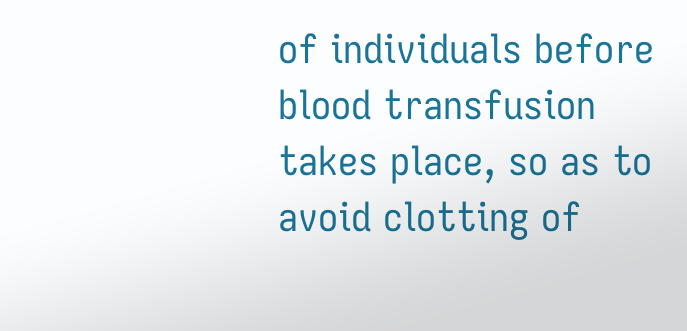of individuals before blood transfusion takes place, so as to avoid clotting of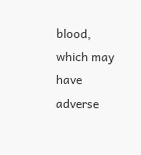blood, which may have adverse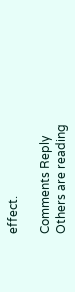effect.

Comments Reply
Others are reading